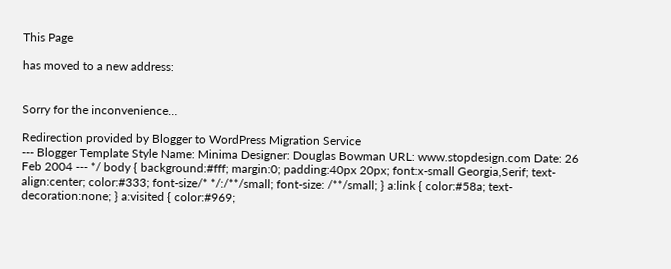This Page

has moved to a new address:


Sorry for the inconvenience…

Redirection provided by Blogger to WordPress Migration Service
--- Blogger Template Style Name: Minima Designer: Douglas Bowman URL: www.stopdesign.com Date: 26 Feb 2004 --- */ body { background:#fff; margin:0; padding:40px 20px; font:x-small Georgia,Serif; text-align:center; color:#333; font-size/* */:/**/small; font-size: /**/small; } a:link { color:#58a; text-decoration:none; } a:visited { color:#969;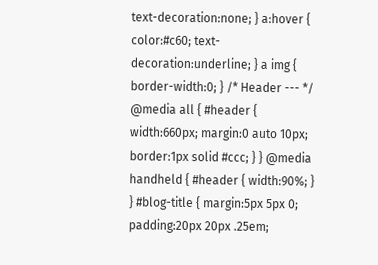text-decoration:none; } a:hover { color:#c60; text-decoration:underline; } a img { border-width:0; } /* Header --- */ @media all { #header { width:660px; margin:0 auto 10px; border:1px solid #ccc; } } @media handheld { #header { width:90%; } } #blog-title { margin:5px 5px 0; padding:20px 20px .25em;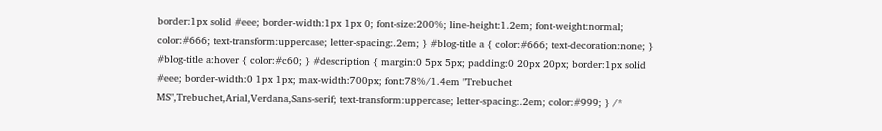border:1px solid #eee; border-width:1px 1px 0; font-size:200%; line-height:1.2em; font-weight:normal; color:#666; text-transform:uppercase; letter-spacing:.2em; } #blog-title a { color:#666; text-decoration:none; } #blog-title a:hover { color:#c60; } #description { margin:0 5px 5px; padding:0 20px 20px; border:1px solid #eee; border-width:0 1px 1px; max-width:700px; font:78%/1.4em "Trebuchet MS",Trebuchet,Arial,Verdana,Sans-serif; text-transform:uppercase; letter-spacing:.2em; color:#999; } /*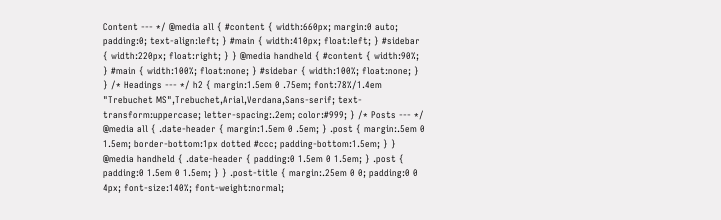Content --- */ @media all { #content { width:660px; margin:0 auto; padding:0; text-align:left; } #main { width:410px; float:left; } #sidebar { width:220px; float:right; } } @media handheld { #content { width:90%; } #main { width:100%; float:none; } #sidebar { width:100%; float:none; } } /* Headings --- */ h2 { margin:1.5em 0 .75em; font:78%/1.4em "Trebuchet MS",Trebuchet,Arial,Verdana,Sans-serif; text-transform:uppercase; letter-spacing:.2em; color:#999; } /* Posts --- */ @media all { .date-header { margin:1.5em 0 .5em; } .post { margin:.5em 0 1.5em; border-bottom:1px dotted #ccc; padding-bottom:1.5em; } } @media handheld { .date-header { padding:0 1.5em 0 1.5em; } .post { padding:0 1.5em 0 1.5em; } } .post-title { margin:.25em 0 0; padding:0 0 4px; font-size:140%; font-weight:normal;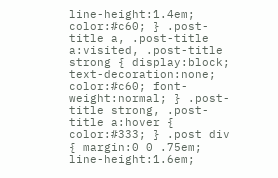line-height:1.4em; color:#c60; } .post-title a, .post-title a:visited, .post-title strong { display:block; text-decoration:none; color:#c60; font-weight:normal; } .post-title strong, .post-title a:hover { color:#333; } .post div { margin:0 0 .75em; line-height:1.6em;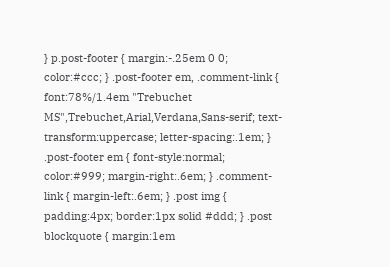} p.post-footer { margin:-.25em 0 0; color:#ccc; } .post-footer em, .comment-link { font:78%/1.4em "Trebuchet MS",Trebuchet,Arial,Verdana,Sans-serif; text-transform:uppercase; letter-spacing:.1em; } .post-footer em { font-style:normal; color:#999; margin-right:.6em; } .comment-link { margin-left:.6em; } .post img { padding:4px; border:1px solid #ddd; } .post blockquote { margin:1em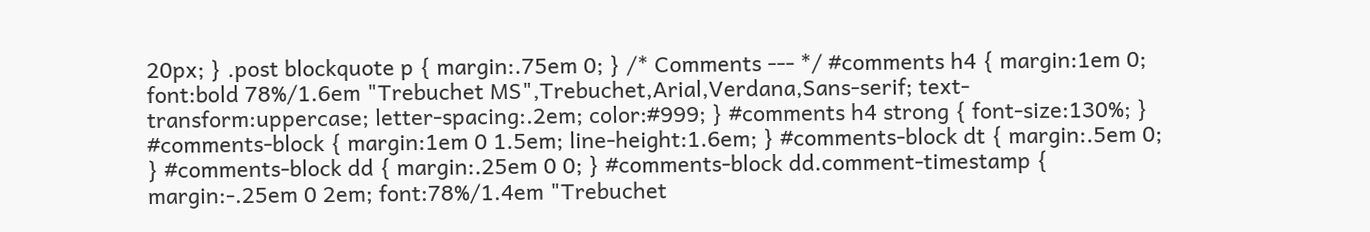20px; } .post blockquote p { margin:.75em 0; } /* Comments --- */ #comments h4 { margin:1em 0; font:bold 78%/1.6em "Trebuchet MS",Trebuchet,Arial,Verdana,Sans-serif; text-transform:uppercase; letter-spacing:.2em; color:#999; } #comments h4 strong { font-size:130%; } #comments-block { margin:1em 0 1.5em; line-height:1.6em; } #comments-block dt { margin:.5em 0; } #comments-block dd { margin:.25em 0 0; } #comments-block dd.comment-timestamp { margin:-.25em 0 2em; font:78%/1.4em "Trebuchet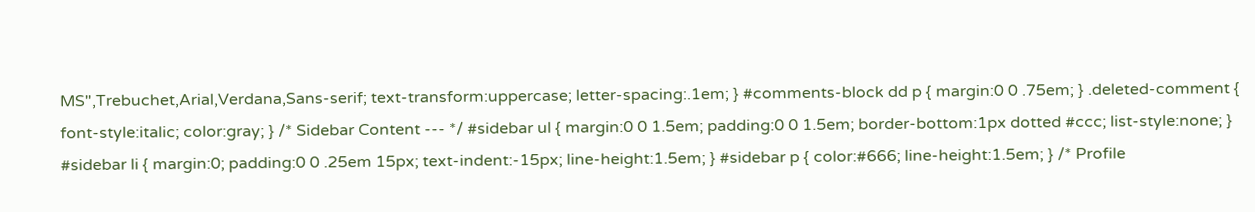MS",Trebuchet,Arial,Verdana,Sans-serif; text-transform:uppercase; letter-spacing:.1em; } #comments-block dd p { margin:0 0 .75em; } .deleted-comment { font-style:italic; color:gray; } /* Sidebar Content --- */ #sidebar ul { margin:0 0 1.5em; padding:0 0 1.5em; border-bottom:1px dotted #ccc; list-style:none; } #sidebar li { margin:0; padding:0 0 .25em 15px; text-indent:-15px; line-height:1.5em; } #sidebar p { color:#666; line-height:1.5em; } /* Profile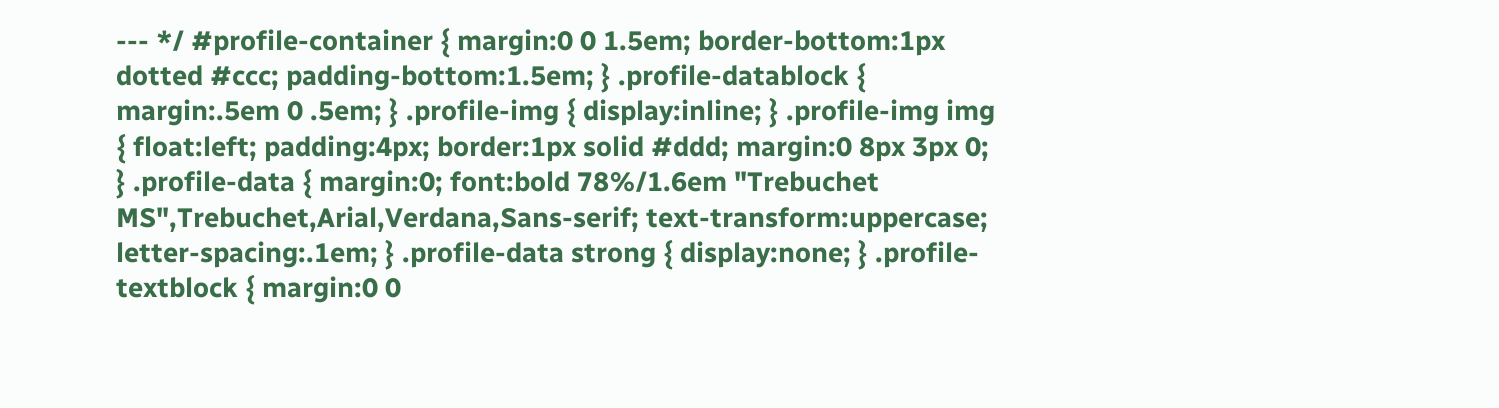--- */ #profile-container { margin:0 0 1.5em; border-bottom:1px dotted #ccc; padding-bottom:1.5em; } .profile-datablock { margin:.5em 0 .5em; } .profile-img { display:inline; } .profile-img img { float:left; padding:4px; border:1px solid #ddd; margin:0 8px 3px 0; } .profile-data { margin:0; font:bold 78%/1.6em "Trebuchet MS",Trebuchet,Arial,Verdana,Sans-serif; text-transform:uppercase; letter-spacing:.1em; } .profile-data strong { display:none; } .profile-textblock { margin:0 0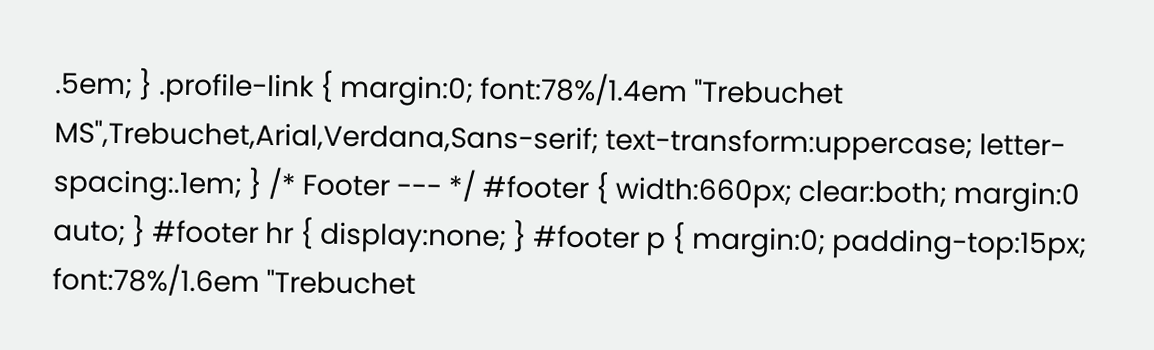.5em; } .profile-link { margin:0; font:78%/1.4em "Trebuchet MS",Trebuchet,Arial,Verdana,Sans-serif; text-transform:uppercase; letter-spacing:.1em; } /* Footer --- */ #footer { width:660px; clear:both; margin:0 auto; } #footer hr { display:none; } #footer p { margin:0; padding-top:15px; font:78%/1.6em "Trebuchet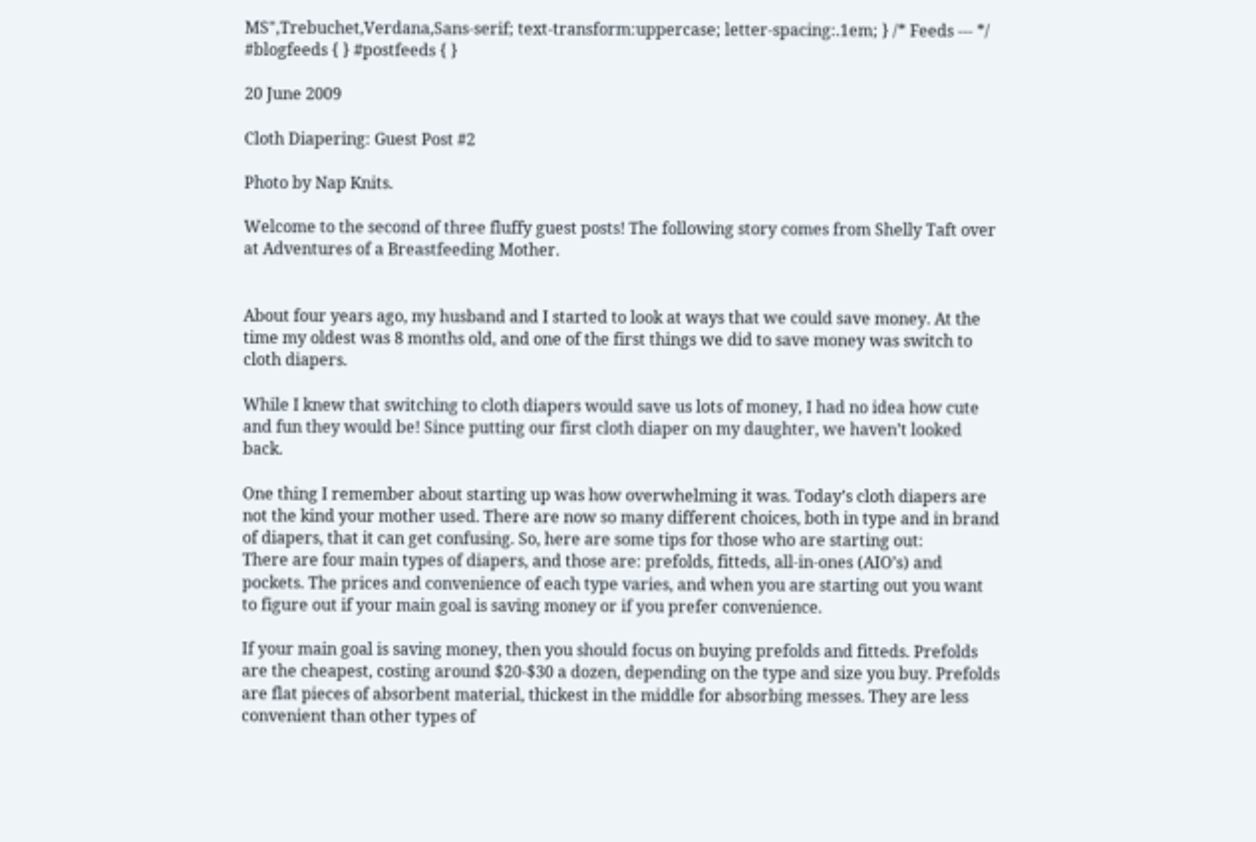MS",Trebuchet,Verdana,Sans-serif; text-transform:uppercase; letter-spacing:.1em; } /* Feeds --- */ #blogfeeds { } #postfeeds { }

20 June 2009

Cloth Diapering: Guest Post #2

Photo by Nap Knits.

Welcome to the second of three fluffy guest posts! The following story comes from Shelly Taft over at Adventures of a Breastfeeding Mother.


About four years ago, my husband and I started to look at ways that we could save money. At the time my oldest was 8 months old, and one of the first things we did to save money was switch to cloth diapers.

While I knew that switching to cloth diapers would save us lots of money, I had no idea how cute and fun they would be! Since putting our first cloth diaper on my daughter, we haven’t looked back.

One thing I remember about starting up was how overwhelming it was. Today’s cloth diapers are not the kind your mother used. There are now so many different choices, both in type and in brand of diapers, that it can get confusing. So, here are some tips for those who are starting out:
There are four main types of diapers, and those are: prefolds, fitteds, all-in-ones (AIO’s) and pockets. The prices and convenience of each type varies, and when you are starting out you want to figure out if your main goal is saving money or if you prefer convenience.

If your main goal is saving money, then you should focus on buying prefolds and fitteds. Prefolds are the cheapest, costing around $20-$30 a dozen, depending on the type and size you buy. Prefolds are flat pieces of absorbent material, thickest in the middle for absorbing messes. They are less convenient than other types of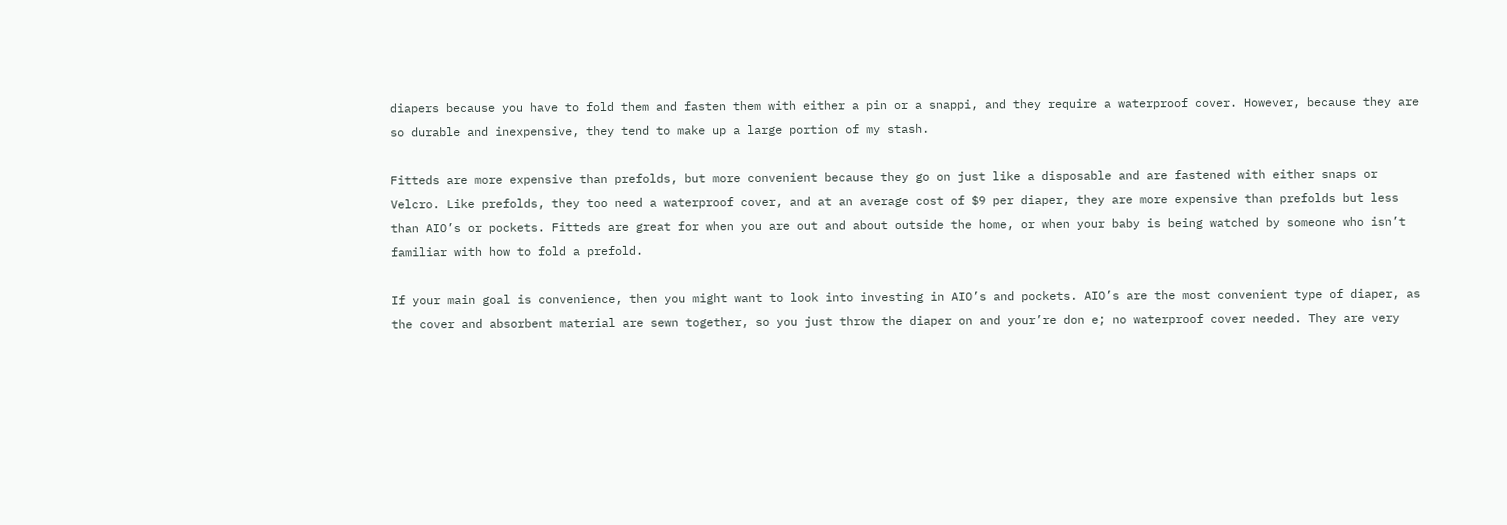diapers because you have to fold them and fasten them with either a pin or a snappi, and they require a waterproof cover. However, because they are so durable and inexpensive, they tend to make up a large portion of my stash.

Fitteds are more expensive than prefolds, but more convenient because they go on just like a disposable and are fastened with either snaps or Velcro. Like prefolds, they too need a waterproof cover, and at an average cost of $9 per diaper, they are more expensive than prefolds but less than AIO’s or pockets. Fitteds are great for when you are out and about outside the home, or when your baby is being watched by someone who isn’t familiar with how to fold a prefold.

If your main goal is convenience, then you might want to look into investing in AIO’s and pockets. AIO’s are the most convenient type of diaper, as the cover and absorbent material are sewn together, so you just throw the diaper on and your’re don e; no waterproof cover needed. They are very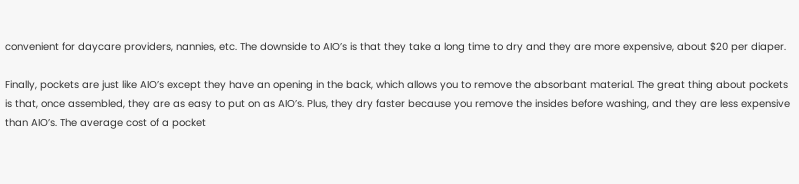convenient for daycare providers, nannies, etc. The downside to AIO’s is that they take a long time to dry and they are more expensive, about $20 per diaper.

Finally, pockets are just like AIO’s except they have an opening in the back, which allows you to remove the absorbant material. The great thing about pockets is that, once assembled, they are as easy to put on as AIO’s. Plus, they dry faster because you remove the insides before washing, and they are less expensive than AIO’s. The average cost of a pocket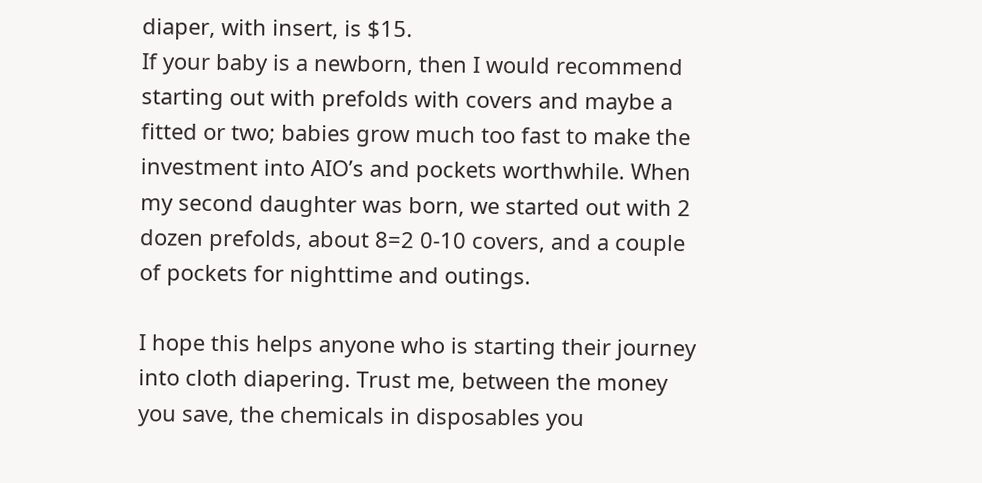diaper, with insert, is $15.
If your baby is a newborn, then I would recommend starting out with prefolds with covers and maybe a fitted or two; babies grow much too fast to make the investment into AIO’s and pockets worthwhile. When my second daughter was born, we started out with 2 dozen prefolds, about 8=2 0-10 covers, and a couple of pockets for nighttime and outings.

I hope this helps anyone who is starting their journey into cloth diapering. Trust me, between the money you save, the chemicals in disposables you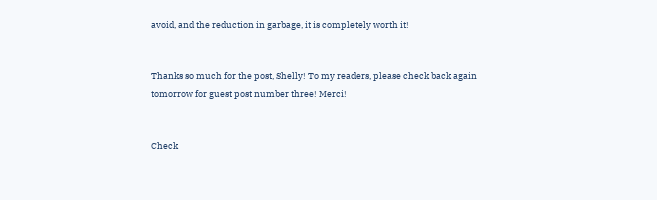avoid, and the reduction in garbage, it is completely worth it!


Thanks so much for the post, Shelly! To my readers, please check back again tomorrow for guest post number three! Merci!


Check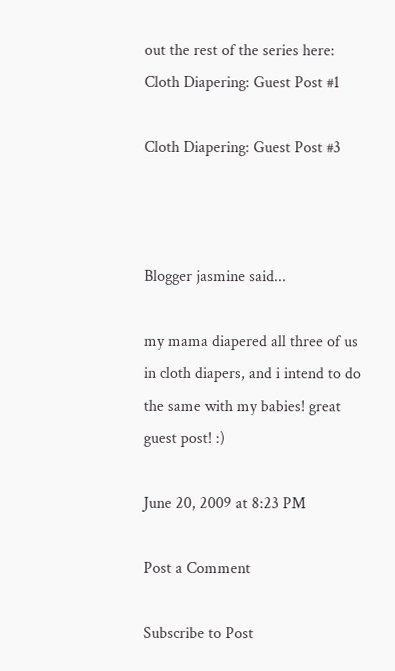out the rest of the series here:
Cloth Diapering: Guest Post #1

Cloth Diapering: Guest Post #3



Blogger jasmine said...

my mama diapered all three of us in cloth diapers, and i intend to do the same with my babies! great guest post! :)

June 20, 2009 at 8:23 PM

Post a Comment

Subscribe to Post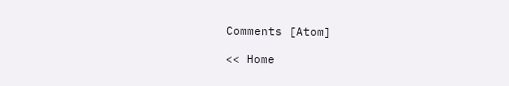Comments [Atom]

<< Home